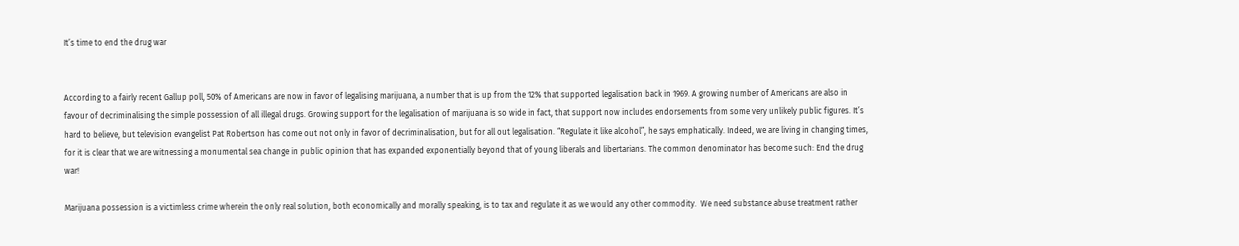It’s time to end the drug war


According to a fairly recent Gallup poll, 50% of Americans are now in favor of legalising marijuana, a number that is up from the 12% that supported legalisation back in 1969. A growing number of Americans are also in favour of decriminalising the simple possession of all illegal drugs. Growing support for the legalisation of marijuana is so wide in fact, that support now includes endorsements from some very unlikely public figures. It’s hard to believe, but television evangelist Pat Robertson has come out not only in favor of decriminalisation, but for all out legalisation. “Regulate it like alcohol”, he says emphatically. Indeed, we are living in changing times, for it is clear that we are witnessing a monumental sea change in public opinion that has expanded exponentially beyond that of young liberals and libertarians. The common denominator has become such: End the drug war!

Marijuana possession is a victimless crime wherein the only real solution, both economically and morally speaking, is to tax and regulate it as we would any other commodity.  We need substance abuse treatment rather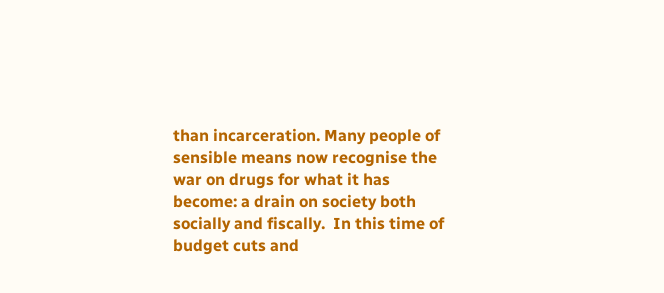than incarceration. Many people of sensible means now recognise the war on drugs for what it has become: a drain on society both socially and fiscally.  In this time of budget cuts and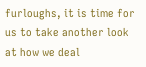furloughs, it is time for us to take another look at how we deal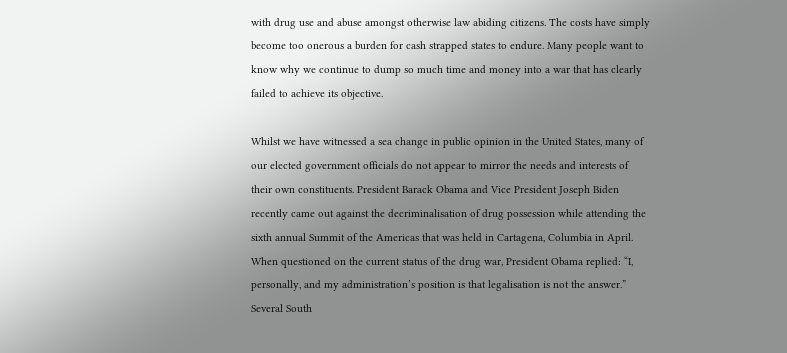with drug use and abuse amongst otherwise law abiding citizens. The costs have simply become too onerous a burden for cash strapped states to endure. Many people want to know why we continue to dump so much time and money into a war that has clearly failed to achieve its objective.

Whilst we have witnessed a sea change in public opinion in the United States, many of our elected government officials do not appear to mirror the needs and interests of their own constituents. President Barack Obama and Vice President Joseph Biden recently came out against the decriminalisation of drug possession while attending the sixth annual Summit of the Americas that was held in Cartagena, Columbia in April.  When questioned on the current status of the drug war, President Obama replied: “I, personally, and my administration’s position is that legalisation is not the answer.” Several South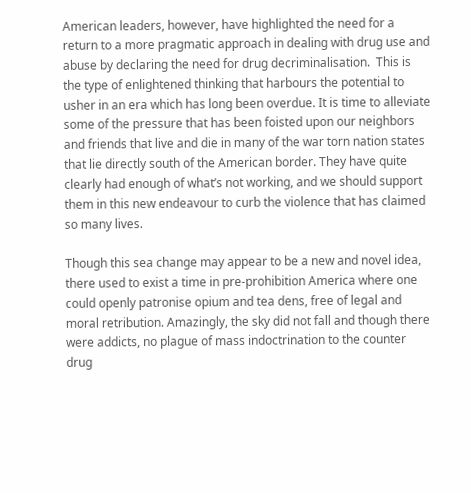American leaders, however, have highlighted the need for a return to a more pragmatic approach in dealing with drug use and abuse by declaring the need for drug decriminalisation.  This is the type of enlightened thinking that harbours the potential to usher in an era which has long been overdue. It is time to alleviate some of the pressure that has been foisted upon our neighbors and friends that live and die in many of the war torn nation states that lie directly south of the American border. They have quite clearly had enough of what’s not working, and we should support them in this new endeavour to curb the violence that has claimed so many lives.

Though this sea change may appear to be a new and novel idea, there used to exist a time in pre-prohibition America where one could openly patronise opium and tea dens, free of legal and moral retribution. Amazingly, the sky did not fall and though there were addicts, no plague of mass indoctrination to the counter drug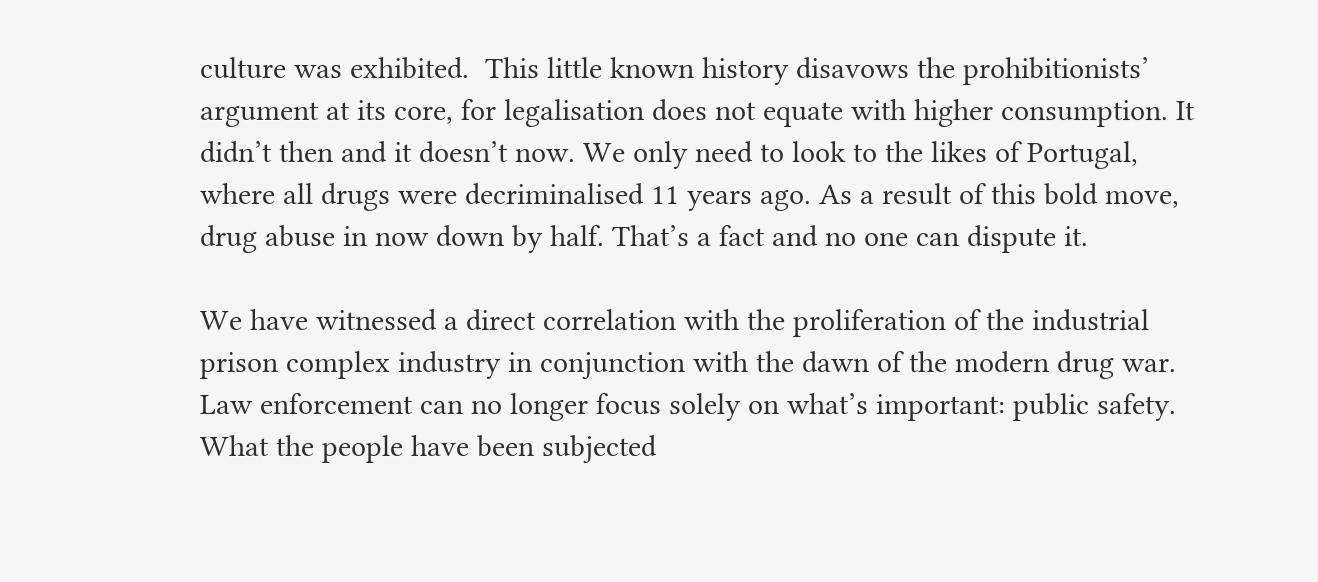culture was exhibited.  This little known history disavows the prohibitionists’ argument at its core, for legalisation does not equate with higher consumption. It didn’t then and it doesn’t now. We only need to look to the likes of Portugal, where all drugs were decriminalised 11 years ago. As a result of this bold move, drug abuse in now down by half. That’s a fact and no one can dispute it.

We have witnessed a direct correlation with the proliferation of the industrial prison complex industry in conjunction with the dawn of the modern drug war. Law enforcement can no longer focus solely on what’s important: public safety.  What the people have been subjected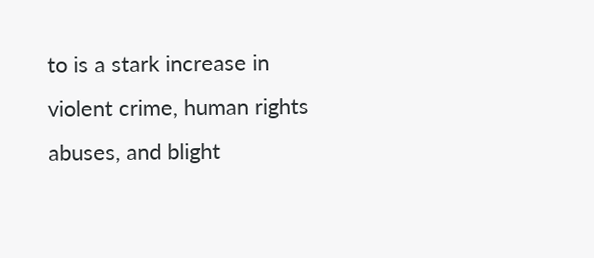to is a stark increase in violent crime, human rights abuses, and blight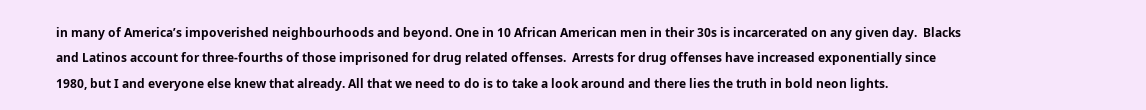in many of America’s impoverished neighbourhoods and beyond. One in 10 African American men in their 30s is incarcerated on any given day.  Blacks and Latinos account for three-fourths of those imprisoned for drug related offenses.  Arrests for drug offenses have increased exponentially since 1980, but I and everyone else knew that already. All that we need to do is to take a look around and there lies the truth in bold neon lights.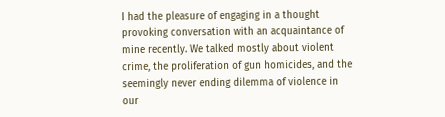I had the pleasure of engaging in a thought provoking conversation with an acquaintance of mine recently. We talked mostly about violent crime, the proliferation of gun homicides, and the seemingly never ending dilemma of violence in our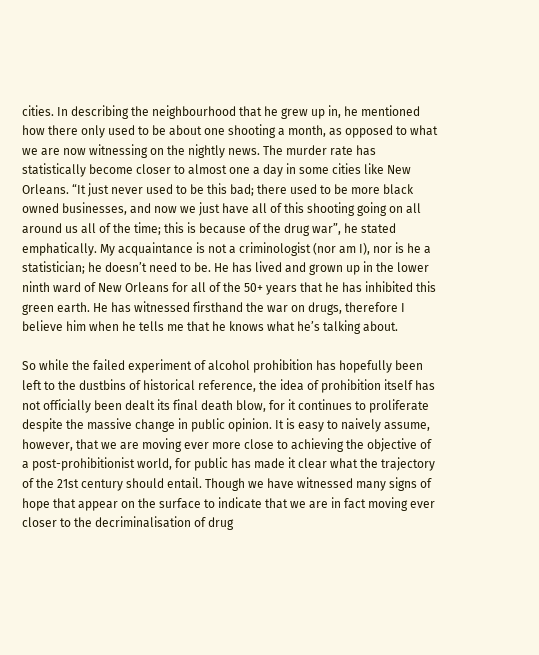cities. In describing the neighbourhood that he grew up in, he mentioned how there only used to be about one shooting a month, as opposed to what we are now witnessing on the nightly news. The murder rate has statistically become closer to almost one a day in some cities like New Orleans. “It just never used to be this bad; there used to be more black owned businesses, and now we just have all of this shooting going on all around us all of the time; this is because of the drug war”, he stated emphatically. My acquaintance is not a criminologist (nor am I), nor is he a statistician; he doesn’t need to be. He has lived and grown up in the lower ninth ward of New Orleans for all of the 50+ years that he has inhibited this green earth. He has witnessed firsthand the war on drugs, therefore I believe him when he tells me that he knows what he’s talking about.

So while the failed experiment of alcohol prohibition has hopefully been left to the dustbins of historical reference, the idea of prohibition itself has not officially been dealt its final death blow, for it continues to proliferate despite the massive change in public opinion. It is easy to naively assume, however, that we are moving ever more close to achieving the objective of a post-prohibitionist world, for public has made it clear what the trajectory of the 21st century should entail. Though we have witnessed many signs of hope that appear on the surface to indicate that we are in fact moving ever closer to the decriminalisation of drug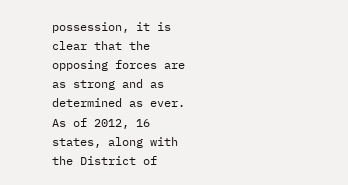possession, it is clear that the opposing forces are as strong and as determined as ever.  As of 2012, 16 states, along with the District of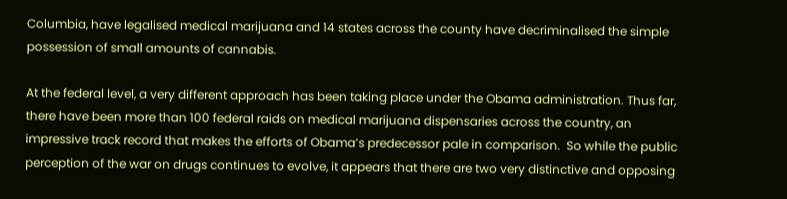Columbia, have legalised medical marijuana and 14 states across the county have decriminalised the simple possession of small amounts of cannabis.

At the federal level, a very different approach has been taking place under the Obama administration. Thus far, there have been more than 100 federal raids on medical marijuana dispensaries across the country, an impressive track record that makes the efforts of Obama’s predecessor pale in comparison.  So while the public perception of the war on drugs continues to evolve, it appears that there are two very distinctive and opposing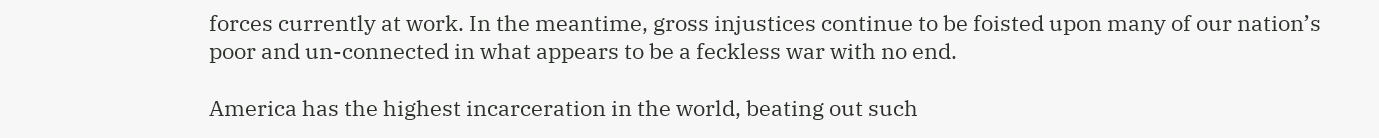forces currently at work. In the meantime, gross injustices continue to be foisted upon many of our nation’s poor and un-connected in what appears to be a feckless war with no end.

America has the highest incarceration in the world, beating out such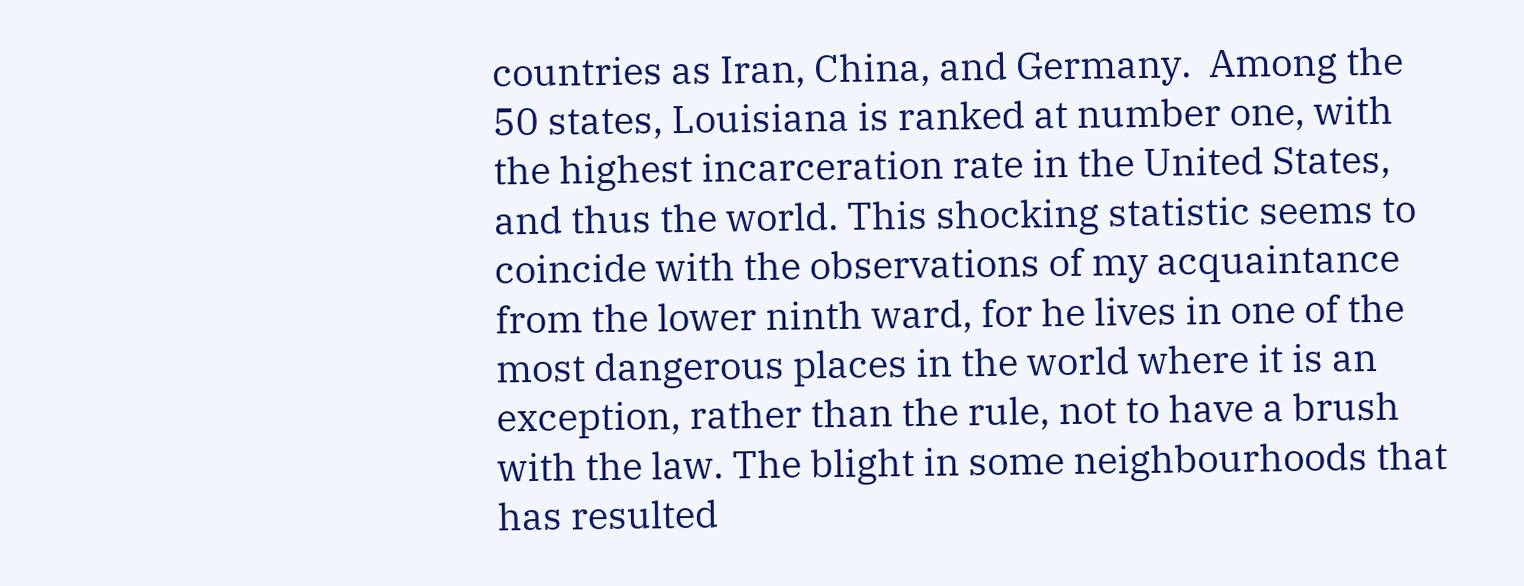countries as Iran, China, and Germany.  Among the 50 states, Louisiana is ranked at number one, with the highest incarceration rate in the United States, and thus the world. This shocking statistic seems to coincide with the observations of my acquaintance from the lower ninth ward, for he lives in one of the most dangerous places in the world where it is an exception, rather than the rule, not to have a brush with the law. The blight in some neighbourhoods that has resulted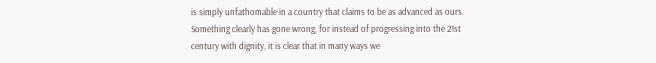is simply unfathomable in a country that claims to be as advanced as ours. Something clearly has gone wrong, for instead of progressing into the 21st century with dignity, it is clear that in many ways we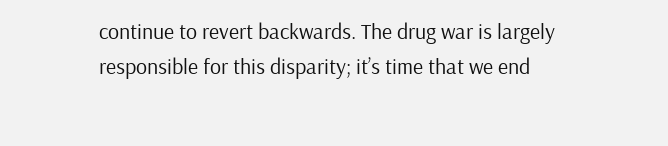continue to revert backwards. The drug war is largely responsible for this disparity; it’s time that we end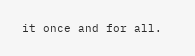it once and for all.